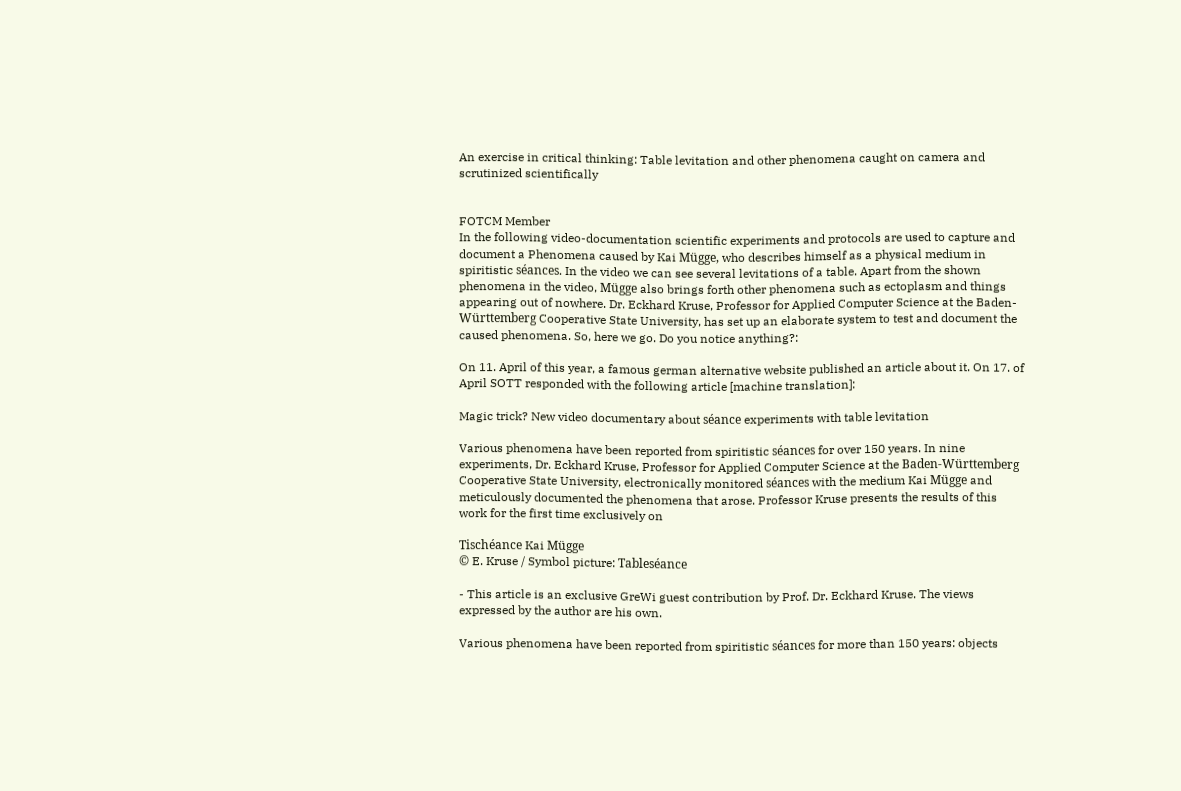An exercise in critical thinking: Table levitation and other phenomena caught on camera and scrutinized scientifically


FOTCM Member
In the following video-documentation scientific experiments and protocols are used to capture and document a Phenomena caused by Kai Mügge, who describes himself as a physical medium in spiritistic séances. In the video we can see several levitations of a table. Apart from the shown phenomena in the video, Mügge also brings forth other phenomena such as ectoplasm and things appearing out of nowhere. Dr. Eckhard Kruse, Professor for Applied Computer Science at the Baden-Württemberg Cooperative State University, has set up an elaborate system to test and document the caused phenomena. So, here we go. Do you notice anything?:

On 11. April of this year, a famous german alternative website published an article about it. On 17. of April SOTT responded with the following article [machine translation]:

Magic trick? New video documentary about séance experiments with table levitation

Various phenomena have been reported from spiritistic séances for over 150 years. In nine experiments, Dr. Eckhard Kruse, Professor for Applied Computer Science at the Baden-Württemberg Cooperative State University, electronically monitored séances with the medium Kai Mügge and meticulously documented the phenomena that arose. Professor Kruse presents the results of this work for the first time exclusively on

Tischéance Kai Mügge
© E. Kruse / Symbol picture: Tableséance

- This article is an exclusive GreWi guest contribution by Prof. Dr. Eckhard Kruse. The views expressed by the author are his own.

Various phenomena have been reported from spiritistic séances for more than 150 years: objects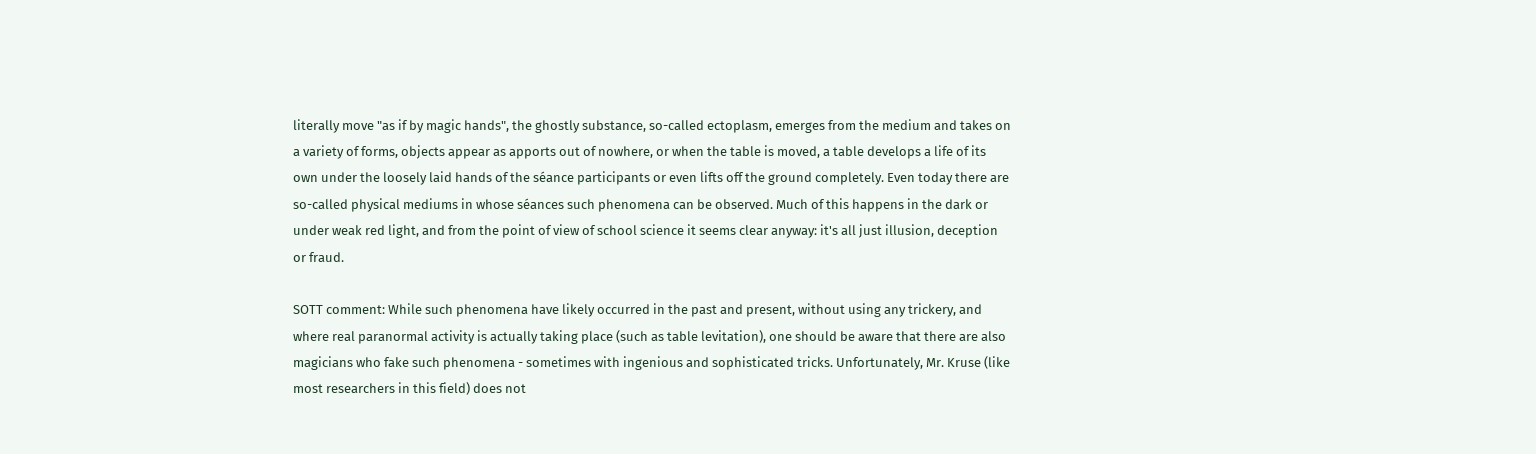literally move "as if by magic hands", the ghostly substance, so-called ectoplasm, emerges from the medium and takes on a variety of forms, objects appear as apports out of nowhere, or when the table is moved, a table develops a life of its own under the loosely laid hands of the séance participants or even lifts off the ground completely. Even today there are so-called physical mediums in whose séances such phenomena can be observed. Much of this happens in the dark or under weak red light, and from the point of view of school science it seems clear anyway: it's all just illusion, deception or fraud.

SOTT comment: While such phenomena have likely occurred in the past and present, without using any trickery, and where real paranormal activity is actually taking place (such as table levitation), one should be aware that there are also magicians who fake such phenomena - sometimes with ingenious and sophisticated tricks. Unfortunately, Mr. Kruse (like most researchers in this field) does not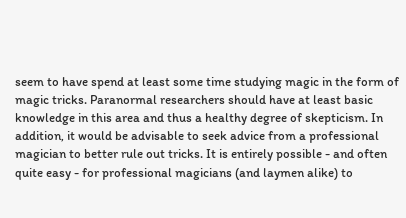seem to have spend at least some time studying magic in the form of magic tricks. Paranormal researchers should have at least basic knowledge in this area and thus a healthy degree of skepticism. In addition, it would be advisable to seek advice from a professional magician to better rule out tricks. It is entirely possible - and often quite easy - for professional magicians (and laymen alike) to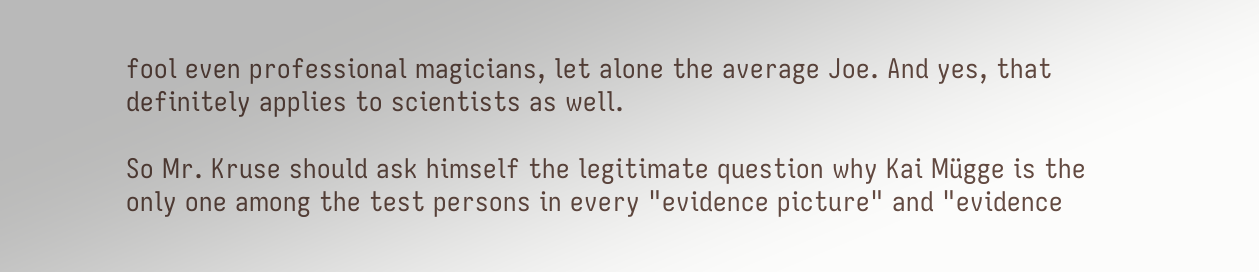fool even professional magicians, let alone the average Joe. And yes, that definitely applies to scientists as well.

So Mr. Kruse should ask himself the legitimate question why Kai Mügge is the only one among the test persons in every "evidence picture" and "evidence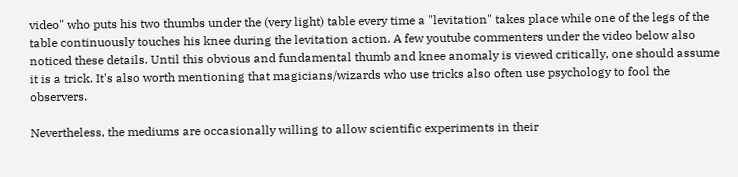video" who puts his two thumbs under the (very light) table every time a "levitation" takes place while one of the legs of the table continuously touches his knee during the levitation action. A few youtube commenters under the video below also noticed these details. Until this obvious and fundamental thumb and knee anomaly is viewed critically, one should assume it is a trick. It's also worth mentioning that magicians/wizards who use tricks also often use psychology to fool the observers.

Nevertheless, the mediums are occasionally willing to allow scientific experiments in their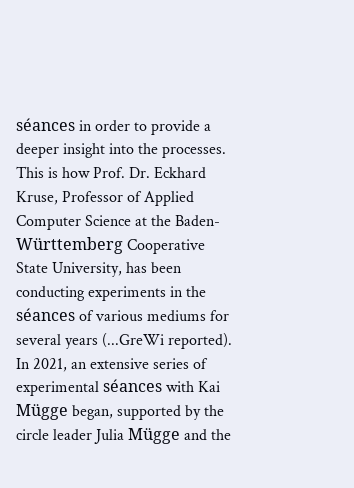séances in order to provide a deeper insight into the processes. This is how Prof. Dr. Eckhard Kruse, Professor of Applied Computer Science at the Baden-Württemberg Cooperative State University, has been conducting experiments in the séances of various mediums for several years (...GreWi reported). In 2021, an extensive series of experimental séances with Kai Mügge began, supported by the circle leader Julia Mügge and the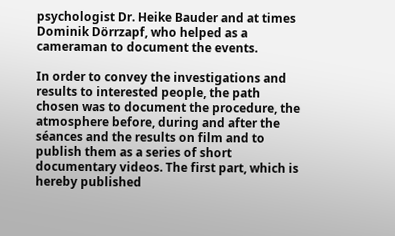psychologist Dr. Heike Bauder and at times Dominik Dörrzapf, who helped as a cameraman to document the events.

In order to convey the investigations and results to interested people, the path chosen was to document the procedure, the atmosphere before, during and after the séances and the results on film and to publish them as a series of short documentary videos. The first part, which is hereby published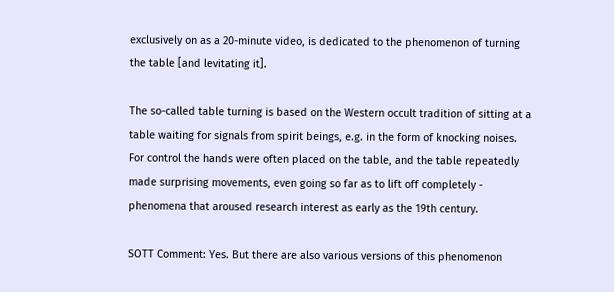exclusively on as a 20-minute video, is dedicated to the phenomenon of turning the table [and levitating it].

The so-called table turning is based on the Western occult tradition of sitting at a table waiting for signals from spirit beings, e.g. in the form of knocking noises. For control the hands were often placed on the table, and the table repeatedly made surprising movements, even going so far as to lift off completely - phenomena that aroused research interest as early as the 19th century.

SOTT Comment: Yes. But there are also various versions of this phenomenon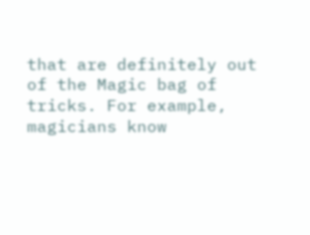that are definitely out of the Magic bag of tricks. For example, magicians know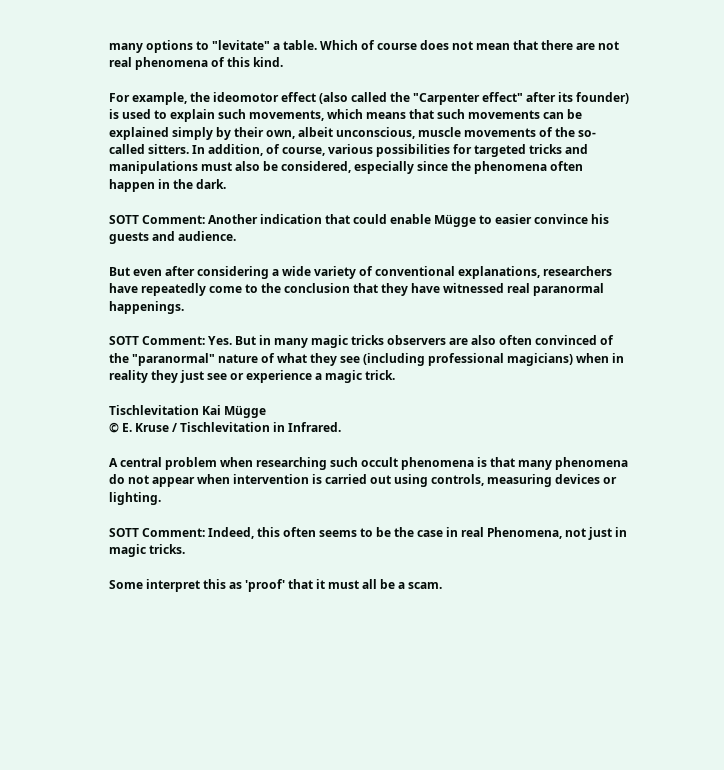many options to "levitate" a table. Which of course does not mean that there are not real phenomena of this kind.

For example, the ideomotor effect (also called the "Carpenter effect" after its founder) is used to explain such movements, which means that such movements can be explained simply by their own, albeit unconscious, muscle movements of the so-called sitters. In addition, of course, various possibilities for targeted tricks and manipulations must also be considered, especially since the phenomena often happen in the dark.

SOTT Comment: Another indication that could enable Mügge to easier convince his guests and audience.

But even after considering a wide variety of conventional explanations, researchers have repeatedly come to the conclusion that they have witnessed real paranormal happenings.

SOTT Comment: Yes. But in many magic tricks observers are also often convinced of the "paranormal" nature of what they see (including professional magicians) when in reality they just see or experience a magic trick.

Tischlevitation Kai Mügge
© E. Kruse / Tischlevitation in Infrared.

A central problem when researching such occult phenomena is that many phenomena do not appear when intervention is carried out using controls, measuring devices or lighting.

SOTT Comment: Indeed, this often seems to be the case in real Phenomena, not just in magic tricks.

Some interpret this as 'proof' that it must all be a scam.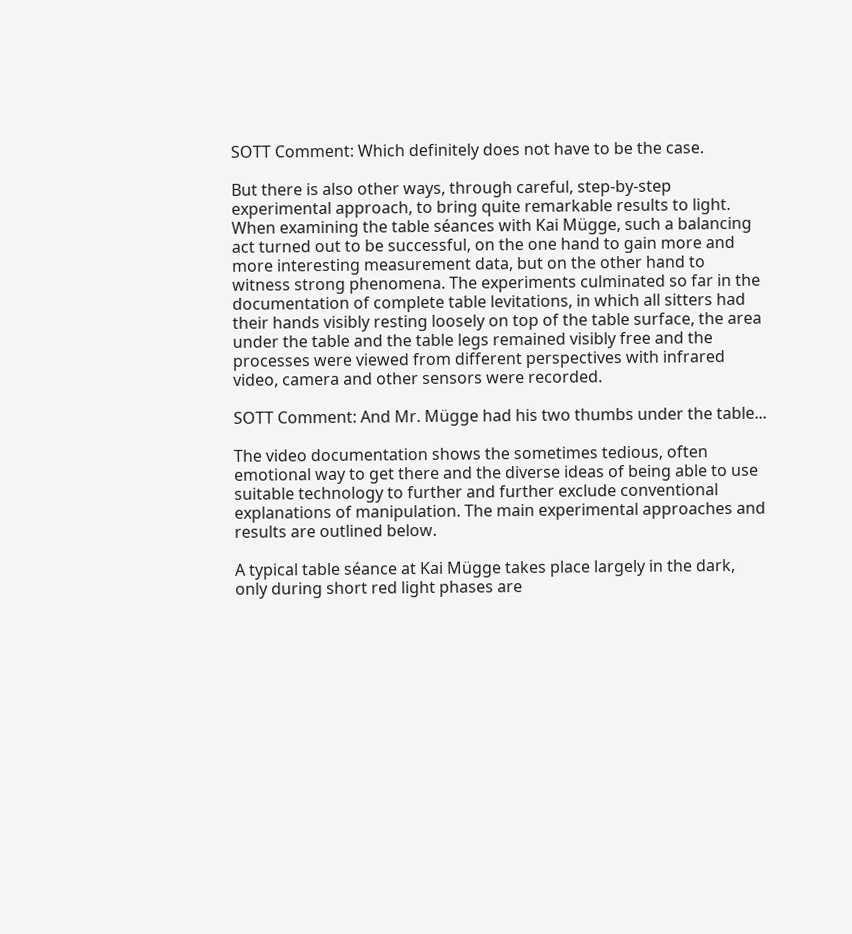SOTT Comment: Which definitely does not have to be the case.

But there is also other ways, through careful, step-by-step experimental approach, to bring quite remarkable results to light. When examining the table séances with Kai Mügge, such a balancing act turned out to be successful, on the one hand to gain more and more interesting measurement data, but on the other hand to witness strong phenomena. The experiments culminated so far in the documentation of complete table levitations, in which all sitters had their hands visibly resting loosely on top of the table surface, the area under the table and the table legs remained visibly free and the processes were viewed from different perspectives with infrared video, camera and other sensors were recorded.

SOTT Comment: And Mr. Mügge had his two thumbs under the table...

The video documentation shows the sometimes tedious, often emotional way to get there and the diverse ideas of being able to use suitable technology to further and further exclude conventional explanations of manipulation. The main experimental approaches and results are outlined below.

A typical table séance at Kai Mügge takes place largely in the dark, only during short red light phases are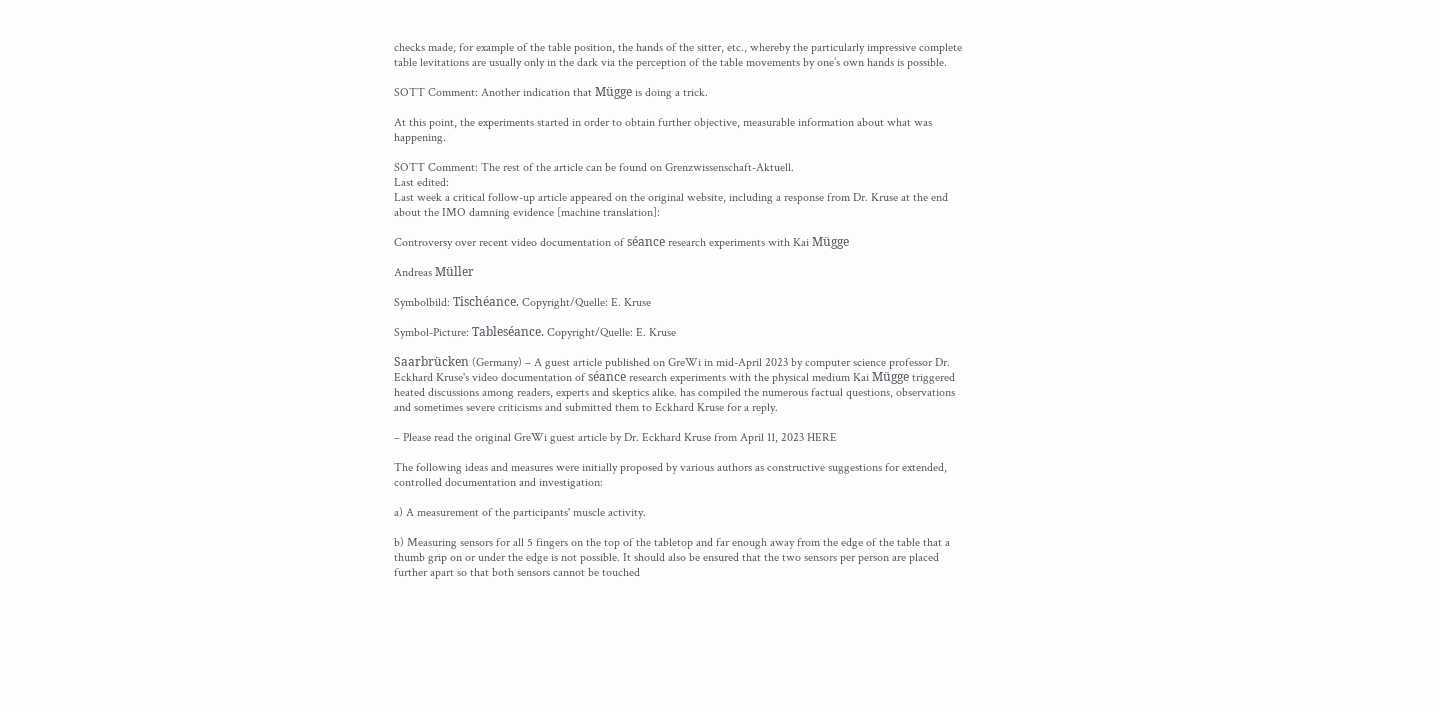checks made, for example of the table position, the hands of the sitter, etc., whereby the particularly impressive complete table levitations are usually only in the dark via the perception of the table movements by one’s own hands is possible.

SOTT Comment: Another indication that Mügge is doing a trick.

At this point, the experiments started in order to obtain further objective, measurable information about what was happening.

SOTT Comment: The rest of the article can be found on Grenzwissenschaft-Aktuell.
Last edited:
Last week a critical follow-up article appeared on the original website, including a response from Dr. Kruse at the end about the IMO damning evidence [machine translation]:

Controversy over recent video documentation of séance research experiments with Kai Mügge

Andreas Müller

Symbolbild: Tischéance. Copyright/Quelle: E. Kruse

Symbol-Picture: Tableséance. Copyright/Quelle: E. Kruse

Saarbrücken (Germany) – A guest article published on GreWi in mid-April 2023 by computer science professor Dr. Eckhard Kruse's video documentation of séance research experiments with the physical medium Kai Mügge triggered heated discussions among readers, experts and skeptics alike. has compiled the numerous factual questions, observations and sometimes severe criticisms and submitted them to Eckhard Kruse for a reply.

– Please read the original GreWi guest article by Dr. Eckhard Kruse from April 11, 2023 HERE

The following ideas and measures were initially proposed by various authors as constructive suggestions for extended, controlled documentation and investigation:

a) A measurement of the participants' muscle activity.

b) Measuring sensors for all 5 fingers on the top of the tabletop and far enough away from the edge of the table that a thumb grip on or under the edge is not possible. It should also be ensured that the two sensors per person are placed further apart so that both sensors cannot be touched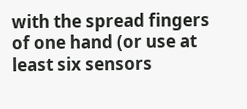with the spread fingers of one hand (or use at least six sensors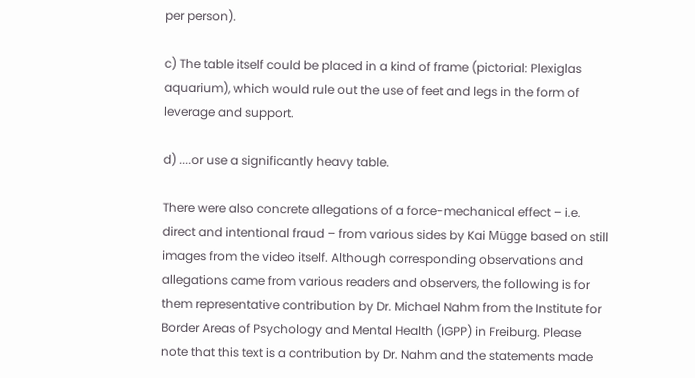per person).

c) The table itself could be placed in a kind of frame (pictorial: Plexiglas aquarium), which would rule out the use of feet and legs in the form of leverage and support.

d) ....or use a significantly heavy table.

There were also concrete allegations of a force-mechanical effect – i.e. direct and intentional fraud – from various sides by Kai Mügge based on still images from the video itself. Although corresponding observations and allegations came from various readers and observers, the following is for them representative contribution by Dr. Michael Nahm from the Institute for Border Areas of Psychology and Mental Health (IGPP) in Freiburg. Please note that this text is a contribution by Dr. Nahm and the statements made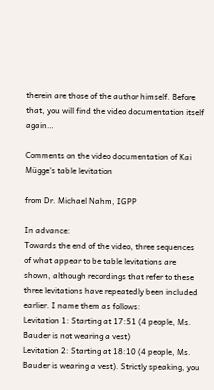therein are those of the author himself. Before that, you will find the video documentation itself again…

Comments on the video documentation of Kai Mügge's table levitation

from Dr. Michael Nahm, IGPP

In advance:
Towards the end of the video, three sequences of what appear to be table levitations are shown, although recordings that refer to these three levitations have repeatedly been included earlier. I name them as follows:
Levitation 1: Starting at 17:51 (4 people, Ms. Bauder is not wearing a vest)
Levitation 2: Starting at 18:10 (4 people, Ms. Bauder is wearing a vest). Strictly speaking, you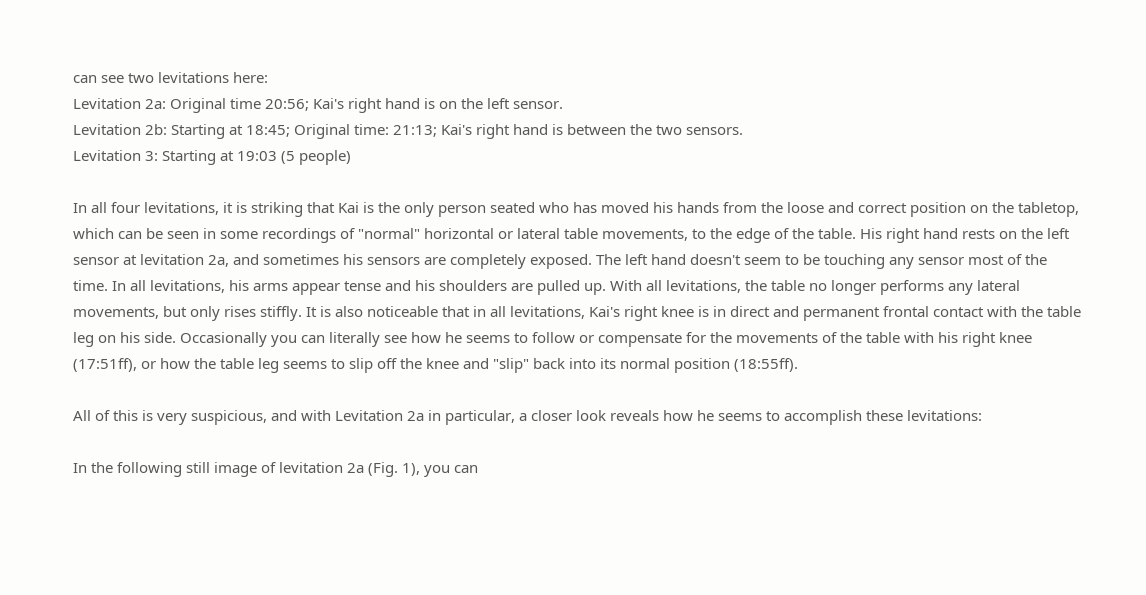can see two levitations here:
Levitation 2a: Original time 20:56; Kai's right hand is on the left sensor.
Levitation 2b: Starting at 18:45; Original time: 21:13; Kai's right hand is between the two sensors.
Levitation 3: Starting at 19:03 (5 people)

In all four levitations, it is striking that Kai is the only person seated who has moved his hands from the loose and correct position on the tabletop, which can be seen in some recordings of "normal" horizontal or lateral table movements, to the edge of the table. His right hand rests on the left sensor at levitation 2a, and sometimes his sensors are completely exposed. The left hand doesn't seem to be touching any sensor most of the time. In all levitations, his arms appear tense and his shoulders are pulled up. With all levitations, the table no longer performs any lateral movements, but only rises stiffly. It is also noticeable that in all levitations, Kai's right knee is in direct and permanent frontal contact with the table leg on his side. Occasionally you can literally see how he seems to follow or compensate for the movements of the table with his right knee (17:51ff), or how the table leg seems to slip off the knee and "slip" back into its normal position (18:55ff).

All of this is very suspicious, and with Levitation 2a in particular, a closer look reveals how he seems to accomplish these levitations:

In the following still image of levitation 2a (Fig. 1), you can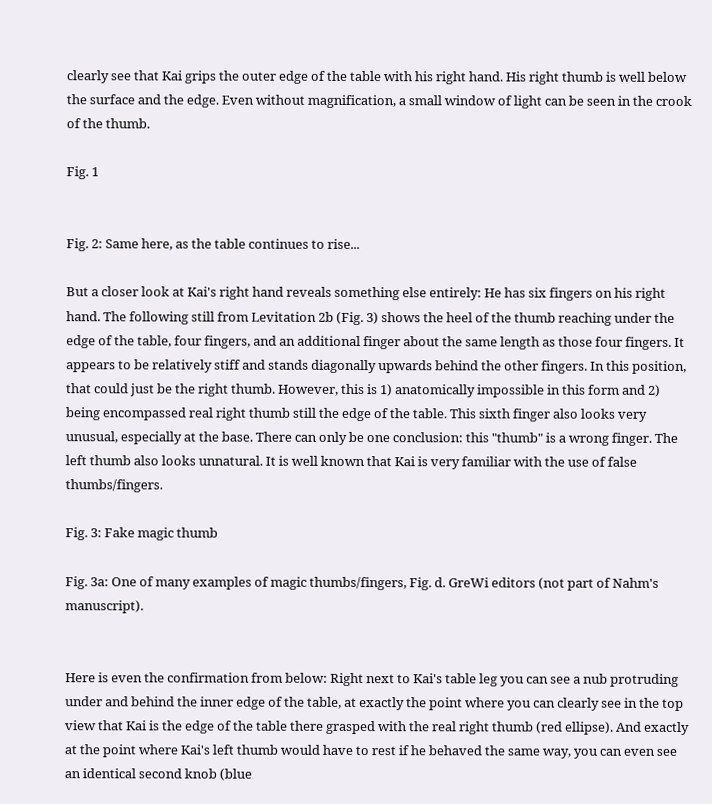clearly see that Kai grips the outer edge of the table with his right hand. His right thumb is well below the surface and the edge. Even without magnification, a small window of light can be seen in the crook of the thumb.

Fig. 1


Fig. 2: Same here, as the table continues to rise...

But a closer look at Kai's right hand reveals something else entirely: He has six fingers on his right hand. The following still from Levitation 2b (Fig. 3) shows the heel of the thumb reaching under the edge of the table, four fingers, and an additional finger about the same length as those four fingers. It appears to be relatively stiff and stands diagonally upwards behind the other fingers. In this position, that could just be the right thumb. However, this is 1) anatomically impossible in this form and 2) being encompassed real right thumb still the edge of the table. This sixth finger also looks very unusual, especially at the base. There can only be one conclusion: this "thumb" is a wrong finger. The left thumb also looks unnatural. It is well known that Kai is very familiar with the use of false thumbs/fingers.

Fig. 3: Fake magic thumb

Fig. 3a: One of many examples of magic thumbs/fingers, Fig. d. GreWi editors (not part of Nahm's manuscript).


Here is even the confirmation from below: Right next to Kai's table leg you can see a nub protruding under and behind the inner edge of the table, at exactly the point where you can clearly see in the top view that Kai is the edge of the table there grasped with the real right thumb (red ellipse). And exactly at the point where Kai's left thumb would have to rest if he behaved the same way, you can even see an identical second knob (blue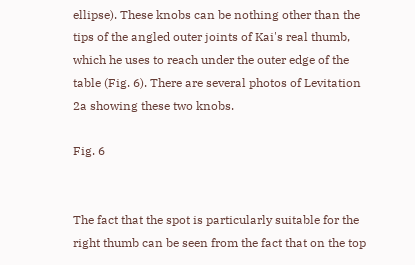ellipse). These knobs can be nothing other than the tips of the angled outer joints of Kai's real thumb, which he uses to reach under the outer edge of the table (Fig. 6). There are several photos of Levitation 2a showing these two knobs.

Fig. 6


The fact that the spot is particularly suitable for the right thumb can be seen from the fact that on the top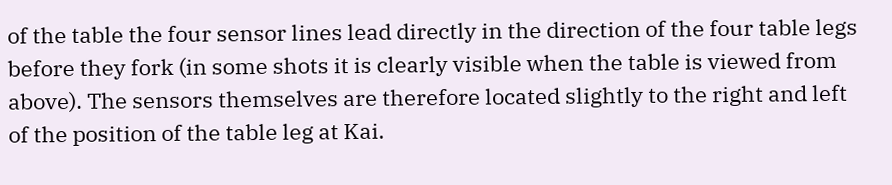of the table the four sensor lines lead directly in the direction of the four table legs before they fork (in some shots it is clearly visible when the table is viewed from above). The sensors themselves are therefore located slightly to the right and left of the position of the table leg at Kai.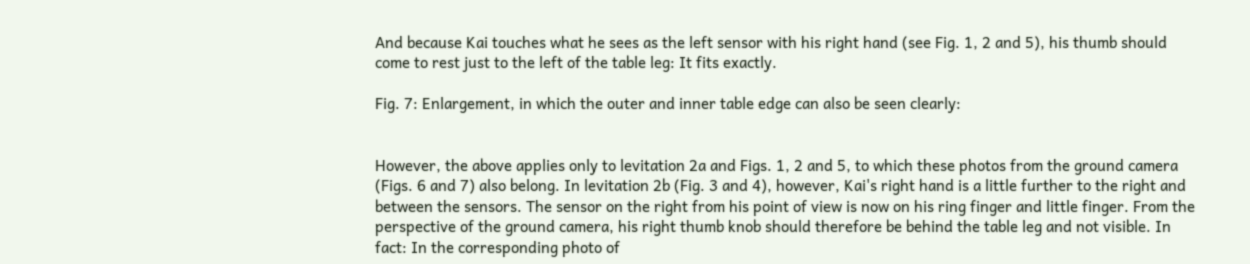And because Kai touches what he sees as the left sensor with his right hand (see Fig. 1, 2 and 5), his thumb should come to rest just to the left of the table leg: It fits exactly.

Fig. 7: Enlargement, in which the outer and inner table edge can also be seen clearly:


However, the above applies only to levitation 2a and Figs. 1, 2 and 5, to which these photos from the ground camera (Figs. 6 and 7) also belong. In levitation 2b (Fig. 3 and 4), however, Kai's right hand is a little further to the right and between the sensors. The sensor on the right from his point of view is now on his ring finger and little finger. From the perspective of the ground camera, his right thumb knob should therefore be behind the table leg and not visible. In fact: In the corresponding photo of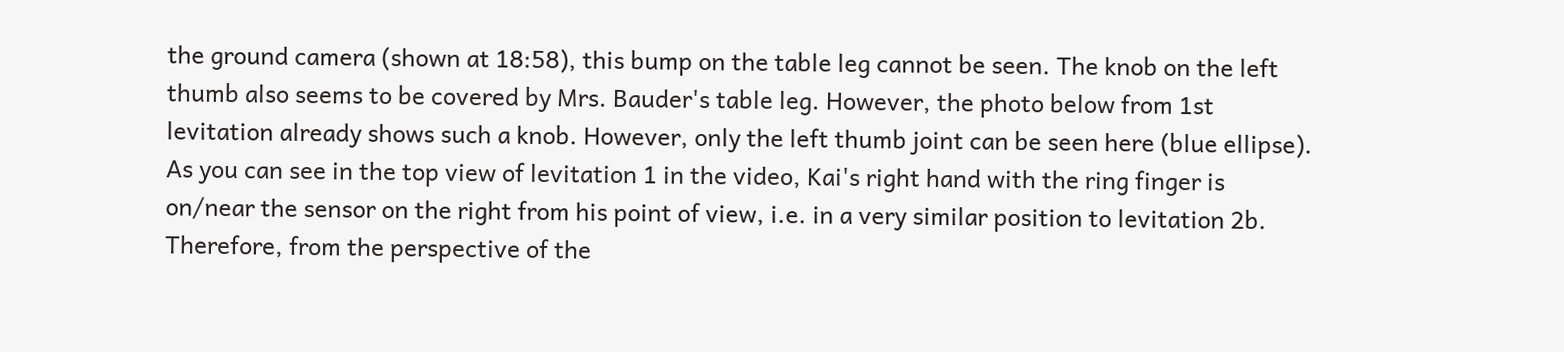the ground camera (shown at 18:58), this bump on the table leg cannot be seen. The knob on the left thumb also seems to be covered by Mrs. Bauder's table leg. However, the photo below from 1st levitation already shows such a knob. However, only the left thumb joint can be seen here (blue ellipse). As you can see in the top view of levitation 1 in the video, Kai's right hand with the ring finger is on/near the sensor on the right from his point of view, i.e. in a very similar position to levitation 2b. Therefore, from the perspective of the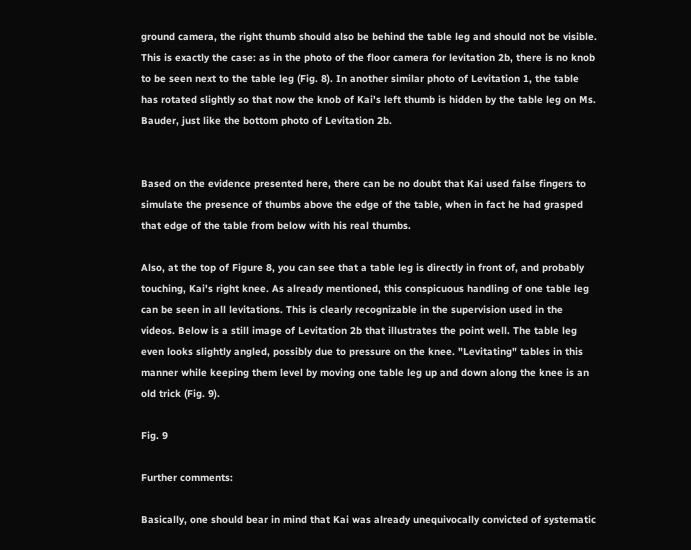ground camera, the right thumb should also be behind the table leg and should not be visible. This is exactly the case: as in the photo of the floor camera for levitation 2b, there is no knob to be seen next to the table leg (Fig. 8). In another similar photo of Levitation 1, the table has rotated slightly so that now the knob of Kai's left thumb is hidden by the table leg on Ms. Bauder, just like the bottom photo of Levitation 2b.


Based on the evidence presented here, there can be no doubt that Kai used false fingers to simulate the presence of thumbs above the edge of the table, when in fact he had grasped that edge of the table from below with his real thumbs.

Also, at the top of Figure 8, you can see that a table leg is directly in front of, and probably touching, Kai's right knee. As already mentioned, this conspicuous handling of one table leg can be seen in all levitations. This is clearly recognizable in the supervision used in the videos. Below is a still image of Levitation 2b that illustrates the point well. The table leg even looks slightly angled, possibly due to pressure on the knee. "Levitating" tables in this manner while keeping them level by moving one table leg up and down along the knee is an old trick (Fig. 9).

Fig. 9

Further comments:

Basically, one should bear in mind that Kai was already unequivocally convicted of systematic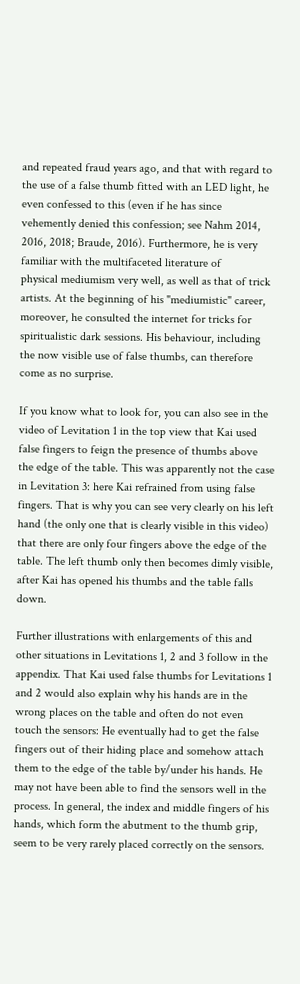and repeated fraud years ago, and that with regard to the use of a false thumb fitted with an LED light, he even confessed to this (even if he has since vehemently denied this confession; see Nahm 2014, 2016, 2018; Braude, 2016). Furthermore, he is very familiar with the multifaceted literature of
physical mediumism very well, as well as that of trick artists. At the beginning of his "mediumistic" career, moreover, he consulted the internet for tricks for spiritualistic dark sessions. His behaviour, including the now visible use of false thumbs, can therefore come as no surprise.

If you know what to look for, you can also see in the video of Levitation 1 in the top view that Kai used false fingers to feign the presence of thumbs above the edge of the table. This was apparently not the case in Levitation 3: here Kai refrained from using false fingers. That is why you can see very clearly on his left hand (the only one that is clearly visible in this video) that there are only four fingers above the edge of the table. The left thumb only then becomes dimly visible,
after Kai has opened his thumbs and the table falls down.

Further illustrations with enlargements of this and other situations in Levitations 1, 2 and 3 follow in the appendix. That Kai used false thumbs for Levitations 1 and 2 would also explain why his hands are in the wrong places on the table and often do not even touch the sensors: He eventually had to get the false fingers out of their hiding place and somehow attach them to the edge of the table by/under his hands. He may not have been able to find the sensors well in the process. In general, the index and middle fingers of his hands, which form the abutment to the thumb grip, seem to be very rarely placed correctly on the sensors.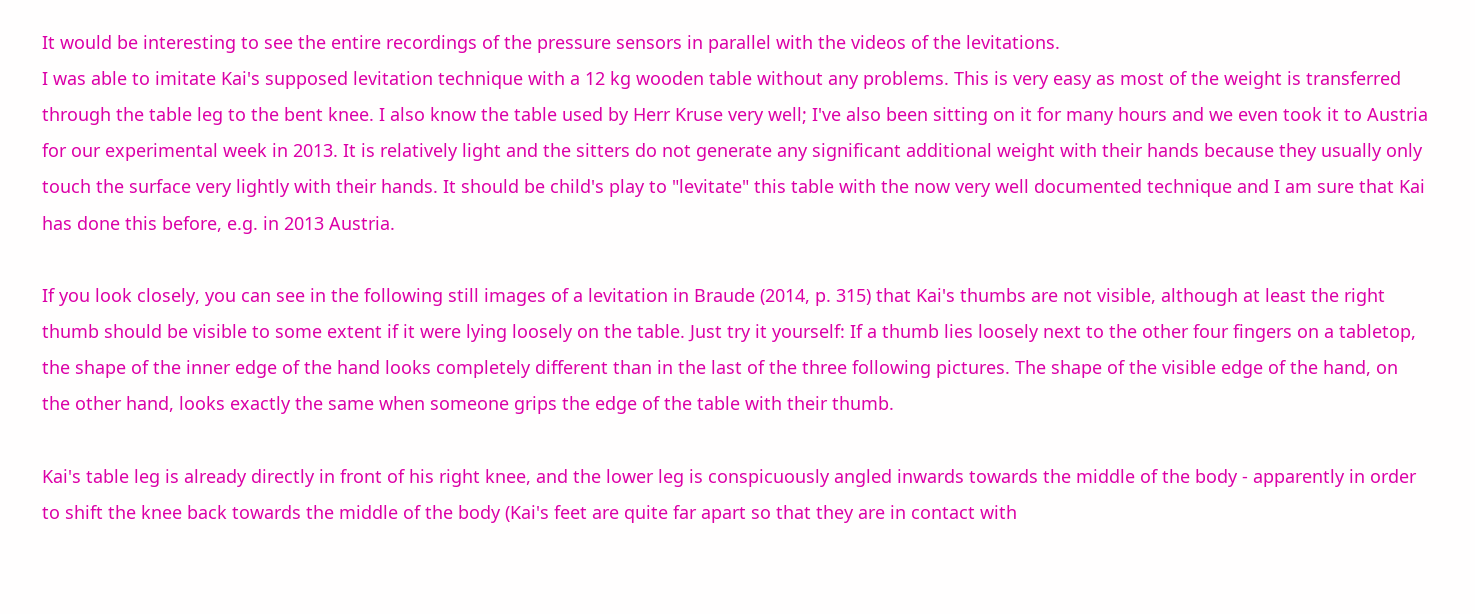It would be interesting to see the entire recordings of the pressure sensors in parallel with the videos of the levitations.
I was able to imitate Kai's supposed levitation technique with a 12 kg wooden table without any problems. This is very easy as most of the weight is transferred through the table leg to the bent knee. I also know the table used by Herr Kruse very well; I've also been sitting on it for many hours and we even took it to Austria for our experimental week in 2013. It is relatively light and the sitters do not generate any significant additional weight with their hands because they usually only touch the surface very lightly with their hands. It should be child's play to "levitate" this table with the now very well documented technique and I am sure that Kai has done this before, e.g. in 2013 Austria.

If you look closely, you can see in the following still images of a levitation in Braude (2014, p. 315) that Kai's thumbs are not visible, although at least the right thumb should be visible to some extent if it were lying loosely on the table. Just try it yourself: If a thumb lies loosely next to the other four fingers on a tabletop, the shape of the inner edge of the hand looks completely different than in the last of the three following pictures. The shape of the visible edge of the hand, on the other hand, looks exactly the same when someone grips the edge of the table with their thumb.

Kai's table leg is already directly in front of his right knee, and the lower leg is conspicuously angled inwards towards the middle of the body - apparently in order to shift the knee back towards the middle of the body (Kai's feet are quite far apart so that they are in contact with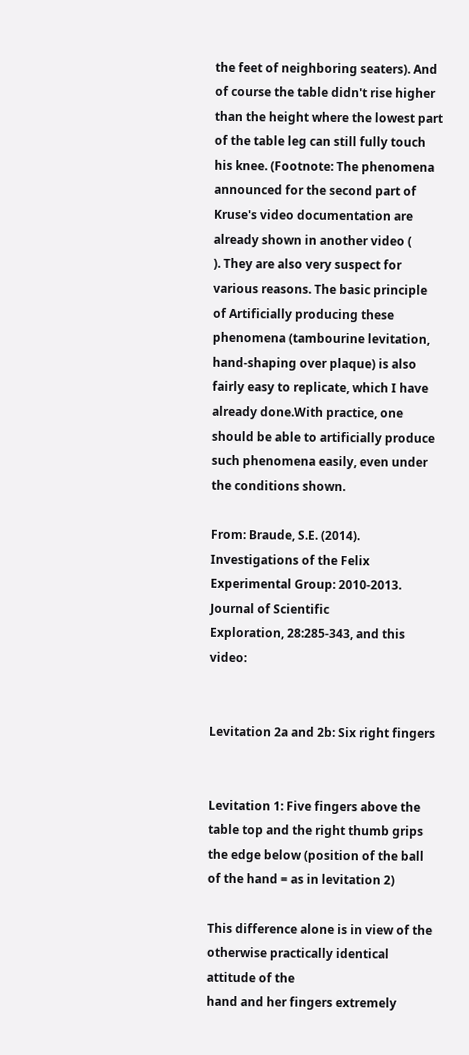the feet of neighboring seaters). And of course the table didn't rise higher than the height where the lowest part of the table leg can still fully touch his knee. (Footnote: The phenomena announced for the second part of Kruse's video documentation are already shown in another video (
). They are also very suspect for various reasons. The basic principle of Artificially producing these phenomena (tambourine levitation, hand-shaping over plaque) is also fairly easy to replicate, which I have already done.With practice, one should be able to artificially produce such phenomena easily, even under the conditions shown.

From: Braude, S.E. (2014). Investigations of the Felix Experimental Group: 2010-2013. Journal of Scientific
Exploration, 28:285-343, and this video:


Levitation 2a and 2b: Six right fingers


Levitation 1: Five fingers above the table top and the right thumb grips the edge below (position of the ball of the hand = as in levitation 2)

This difference alone is in view of the otherwise practically identical attitude of the
hand and her fingers extremely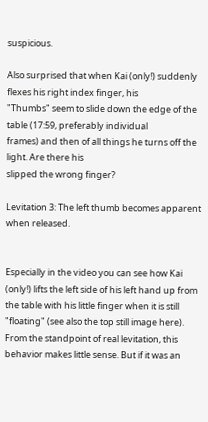suspicious.

Also surprised that when Kai (only!) suddenly flexes his right index finger, his
"Thumbs" seem to slide down the edge of the table (17:59, preferably individual
frames) and then of all things he turns off the light. Are there his
slipped the wrong finger?

Levitation 3: The left thumb becomes apparent when released.


Especially in the video you can see how Kai (only!) lifts the left side of his left hand up from the table with his little finger when it is still "floating" (see also the top still image here). From the standpoint of real levitation, this behavior makes little sense. But if it was an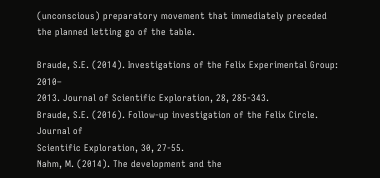(unconscious) preparatory movement that immediately preceded the planned letting go of the table.

Braude, S.E. (2014). Investigations of the Felix Experimental Group: 2010–
2013. Journal of Scientific Exploration, 28, 285-343.
Braude, S.E. (2016). Follow-up investigation of the Felix Circle. Journal of
Scientific Exploration, 30, 27-55.
Nahm, M. (2014). The development and the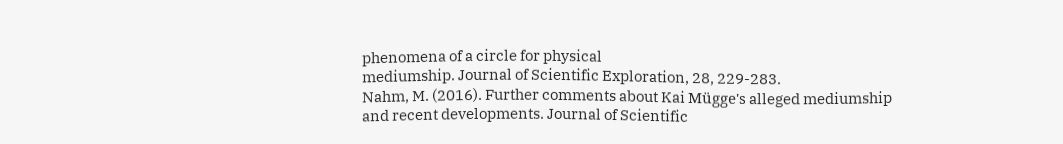phenomena of a circle for physical
mediumship. Journal of Scientific Exploration, 28, 229-283.
Nahm, M. (2016). Further comments about Kai Mügge's alleged mediumship
and recent developments. Journal of Scientific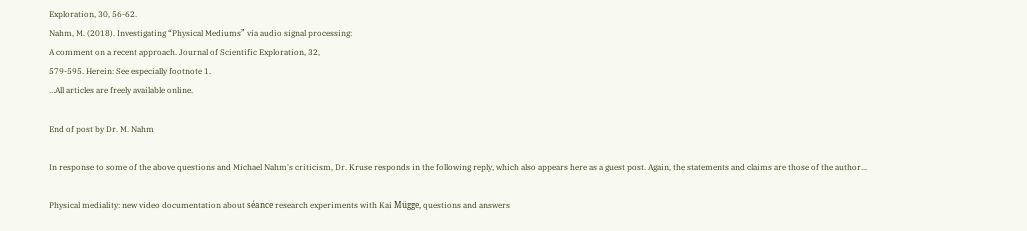Exploration, 30, 56-62.
Nahm, M. (2018). Investigating “Physical Mediums” via audio signal processing:
A comment on a recent approach. Journal of Scientific Exploration, 32,
579-595. Herein: See especially footnote 1.
…All articles are freely available online.

End of post by Dr. M. Nahm

In response to some of the above questions and Michael Nahm's criticism, Dr. Kruse responds in the following reply, which also appears here as a guest post. Again, the statements and claims are those of the author...

Physical mediality: new video documentation about séance research experiments with Kai Mügge, questions and answers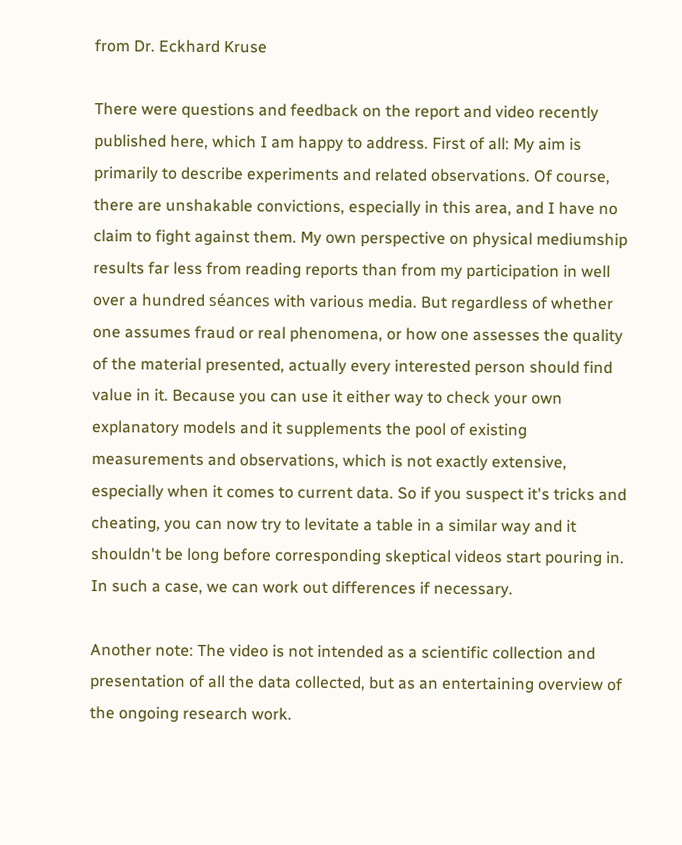from Dr. Eckhard Kruse

There were questions and feedback on the report and video recently published here, which I am happy to address. First of all: My aim is primarily to describe experiments and related observations. Of course, there are unshakable convictions, especially in this area, and I have no claim to fight against them. My own perspective on physical mediumship results far less from reading reports than from my participation in well over a hundred séances with various media. But regardless of whether one assumes fraud or real phenomena, or how one assesses the quality of the material presented, actually every interested person should find value in it. Because you can use it either way to check your own explanatory models and it supplements the pool of existing measurements and observations, which is not exactly extensive, especially when it comes to current data. So if you suspect it's tricks and cheating, you can now try to levitate a table in a similar way and it shouldn't be long before corresponding skeptical videos start pouring in. In such a case, we can work out differences if necessary.

Another note: The video is not intended as a scientific collection and presentation of all the data collected, but as an entertaining overview of the ongoing research work.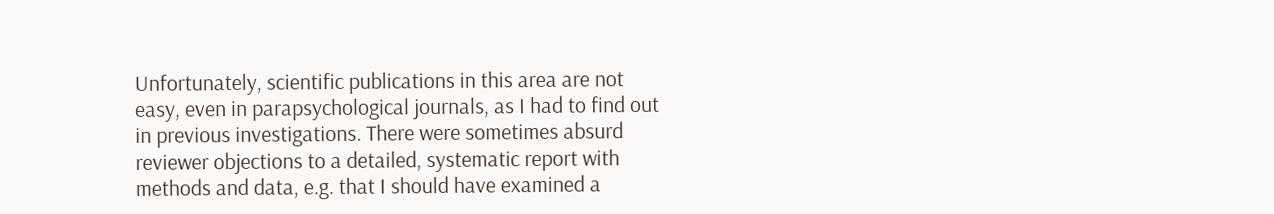Unfortunately, scientific publications in this area are not easy, even in parapsychological journals, as I had to find out in previous investigations. There were sometimes absurd reviewer objections to a detailed, systematic report with methods and data, e.g. that I should have examined a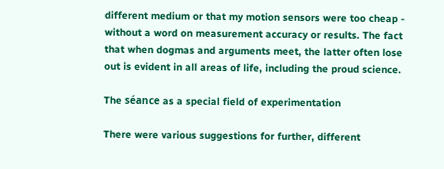different medium or that my motion sensors were too cheap - without a word on measurement accuracy or results. The fact that when dogmas and arguments meet, the latter often lose out is evident in all areas of life, including the proud science.

The séance as a special field of experimentation

There were various suggestions for further, different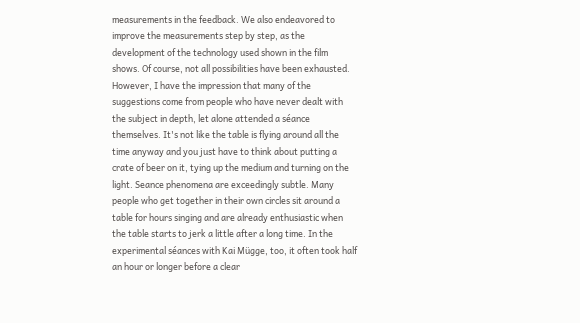measurements in the feedback. We also endeavored to improve the measurements step by step, as the development of the technology used shown in the film shows. Of course, not all possibilities have been exhausted. However, I have the impression that many of the suggestions come from people who have never dealt with the subject in depth, let alone attended a séance themselves. It's not like the table is flying around all the time anyway and you just have to think about putting a crate of beer on it, tying up the medium and turning on the light. Seance phenomena are exceedingly subtle. Many people who get together in their own circles sit around a table for hours singing and are already enthusiastic when the table starts to jerk a little after a long time. In the experimental séances with Kai Mügge, too, it often took half an hour or longer before a clear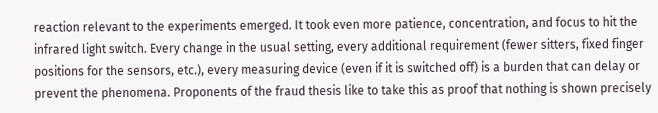reaction relevant to the experiments emerged. It took even more patience, concentration, and focus to hit the infrared light switch. Every change in the usual setting, every additional requirement (fewer sitters, fixed finger positions for the sensors, etc.), every measuring device (even if it is switched off) is a burden that can delay or prevent the phenomena. Proponents of the fraud thesis like to take this as proof that nothing is shown precisely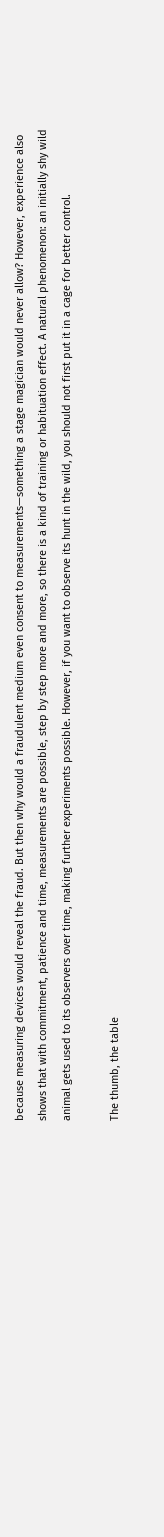because measuring devices would reveal the fraud. But then why would a fraudulent medium even consent to measurements—something a stage magician would never allow? However, experience also shows that with commitment, patience and time, measurements are possible, step by step more and more, so there is a kind of training or habituation effect. A natural phenomenon: an initially shy wild animal gets used to its observers over time, making further experiments possible. However, if you want to observe its hunt in the wild, you should not first put it in a cage for better control.

The thumb, the table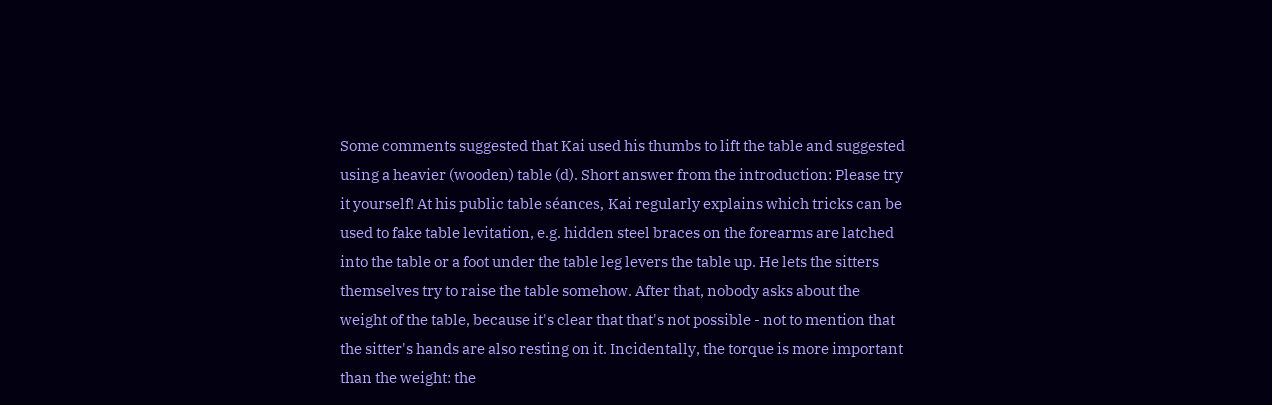Some comments suggested that Kai used his thumbs to lift the table and suggested using a heavier (wooden) table (d). Short answer from the introduction: Please try it yourself! At his public table séances, Kai regularly explains which tricks can be used to fake table levitation, e.g. hidden steel braces on the forearms are latched into the table or a foot under the table leg levers the table up. He lets the sitters themselves try to raise the table somehow. After that, nobody asks about the weight of the table, because it's clear that that's not possible - not to mention that the sitter's hands are also resting on it. Incidentally, the torque is more important than the weight: the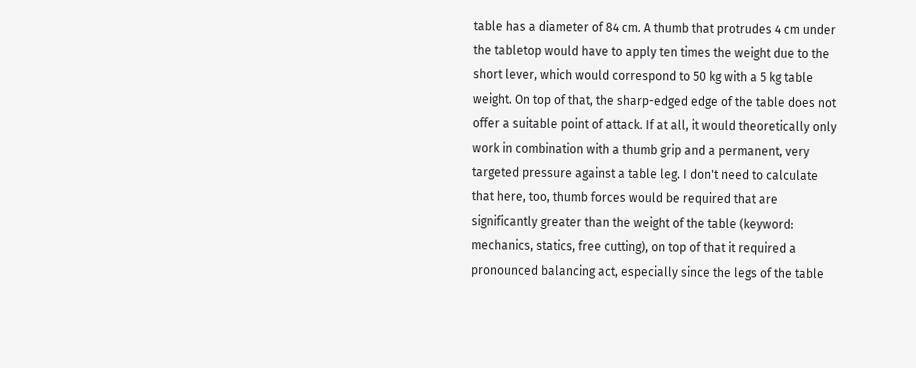table has a diameter of 84 cm. A thumb that protrudes 4 cm under the tabletop would have to apply ten times the weight due to the short lever, which would correspond to 50 kg with a 5 kg table weight. On top of that, the sharp-edged edge of the table does not offer a suitable point of attack. If at all, it would theoretically only work in combination with a thumb grip and a permanent, very targeted pressure against a table leg. I don't need to calculate that here, too, thumb forces would be required that are significantly greater than the weight of the table (keyword: mechanics, statics, free cutting), on top of that it required a pronounced balancing act, especially since the legs of the table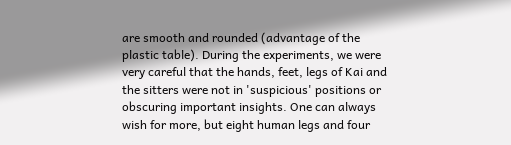are smooth and rounded (advantage of the plastic table). During the experiments, we were very careful that the hands, feet, legs of Kai and the sitters were not in 'suspicious' positions or obscuring important insights. One can always wish for more, but eight human legs and four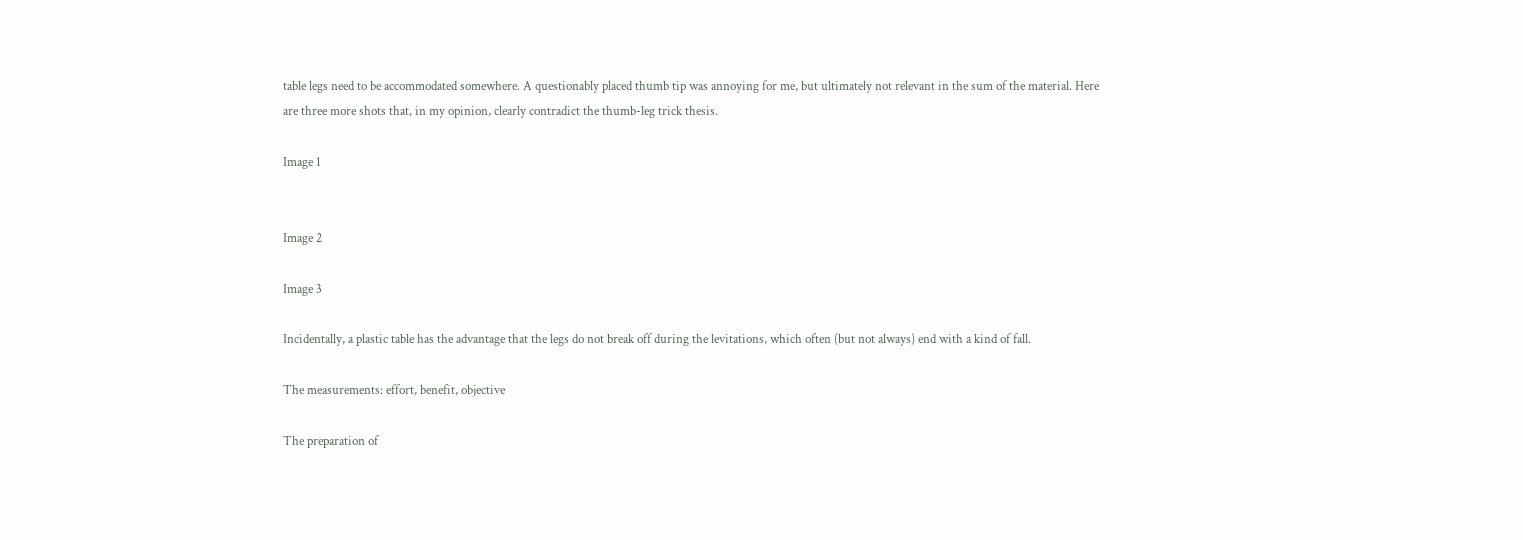table legs need to be accommodated somewhere. A questionably placed thumb tip was annoying for me, but ultimately not relevant in the sum of the material. Here are three more shots that, in my opinion, clearly contradict the thumb-leg trick thesis.

Image 1


Image 2

Image 3

Incidentally, a plastic table has the advantage that the legs do not break off during the levitations, which often (but not always) end with a kind of fall.

The measurements: effort, benefit, objective

The preparation of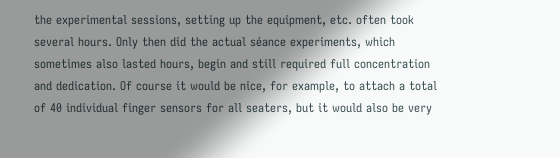the experimental sessions, setting up the equipment, etc. often took several hours. Only then did the actual séance experiments, which sometimes also lasted hours, begin and still required full concentration and dedication. Of course it would be nice, for example, to attach a total of 40 individual finger sensors for all seaters, but it would also be very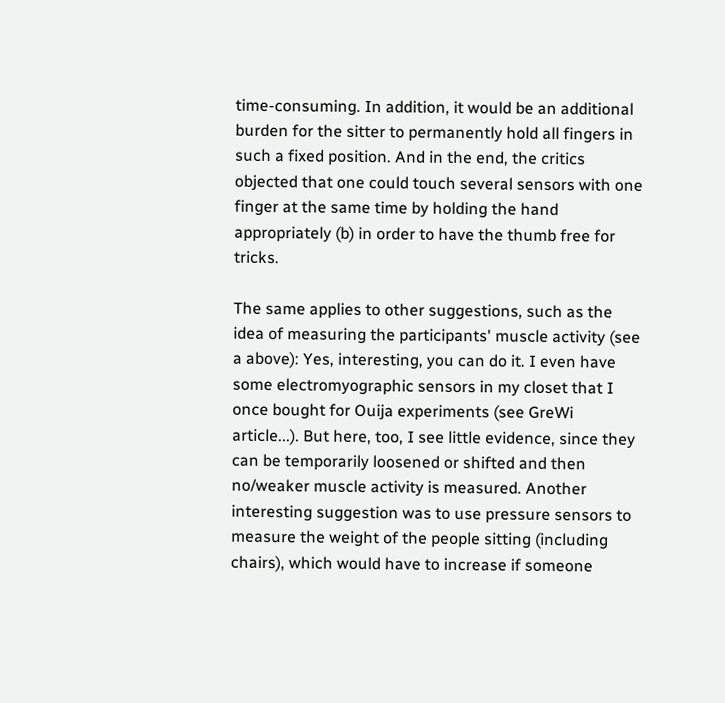time-consuming. In addition, it would be an additional burden for the sitter to permanently hold all fingers in such a fixed position. And in the end, the critics objected that one could touch several sensors with one finger at the same time by holding the hand appropriately (b) in order to have the thumb free for tricks.

The same applies to other suggestions, such as the idea of measuring the participants' muscle activity (see a above): Yes, interesting, you can do it. I even have some electromyographic sensors in my closet that I once bought for Ouija experiments (see GreWi article...). But here, too, I see little evidence, since they can be temporarily loosened or shifted and then no/weaker muscle activity is measured. Another interesting suggestion was to use pressure sensors to measure the weight of the people sitting (including chairs), which would have to increase if someone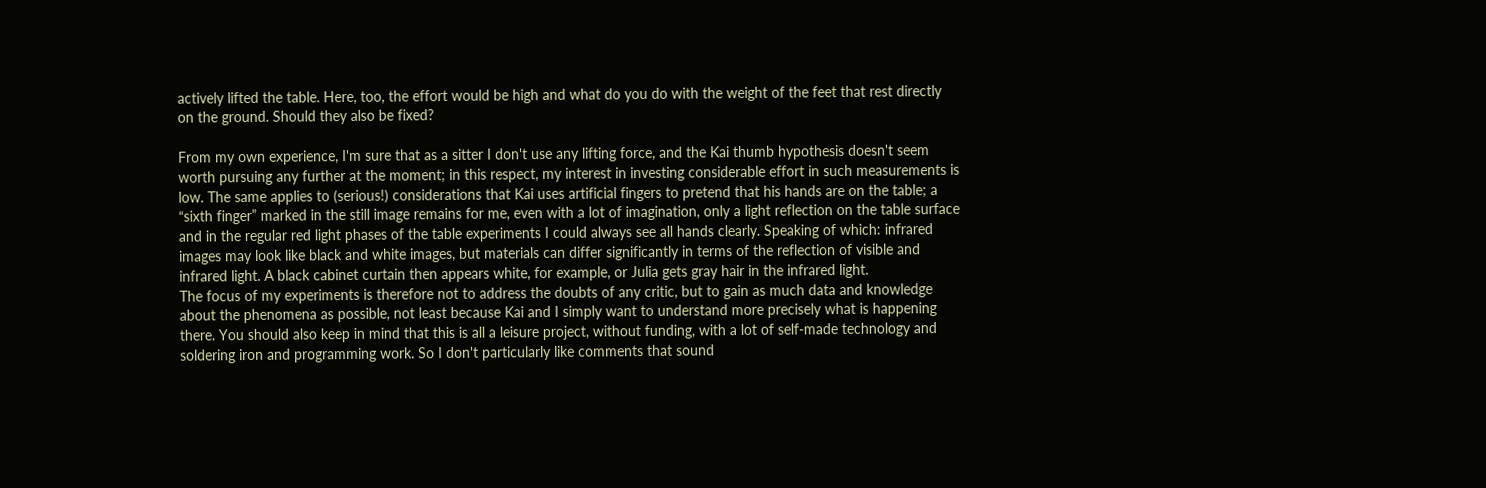actively lifted the table. Here, too, the effort would be high and what do you do with the weight of the feet that rest directly on the ground. Should they also be fixed?

From my own experience, I'm sure that as a sitter I don't use any lifting force, and the Kai thumb hypothesis doesn't seem worth pursuing any further at the moment; in this respect, my interest in investing considerable effort in such measurements is low. The same applies to (serious!) considerations that Kai uses artificial fingers to pretend that his hands are on the table; a “sixth finger” marked in the still image remains for me, even with a lot of imagination, only a light reflection on the table surface and in the regular red light phases of the table experiments I could always see all hands clearly. Speaking of which: infrared images may look like black and white images, but materials can differ significantly in terms of the reflection of visible and infrared light. A black cabinet curtain then appears white, for example, or Julia gets gray hair in the infrared light.
The focus of my experiments is therefore not to address the doubts of any critic, but to gain as much data and knowledge about the phenomena as possible, not least because Kai and I simply want to understand more precisely what is happening there. You should also keep in mind that this is all a leisure project, without funding, with a lot of self-made technology and soldering iron and programming work. So I don't particularly like comments that sound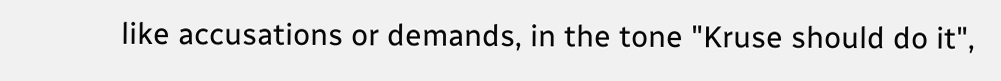like accusations or demands, in the tone "Kruse should do it",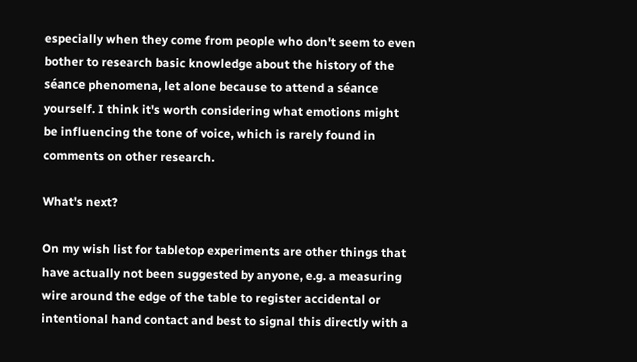especially when they come from people who don't seem to even bother to research basic knowledge about the history of the séance phenomena, let alone because to attend a séance yourself. I think it's worth considering what emotions might be influencing the tone of voice, which is rarely found in comments on other research.

What's next?

On my wish list for tabletop experiments are other things that have actually not been suggested by anyone, e.g. a measuring wire around the edge of the table to register accidental or intentional hand contact and best to signal this directly with a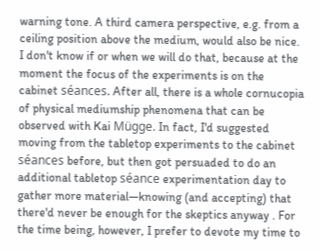warning tone. A third camera perspective, e.g. from a ceiling position above the medium, would also be nice. I don't know if or when we will do that, because at the moment the focus of the experiments is on the cabinet séances. After all, there is a whole cornucopia of physical mediumship phenomena that can be observed with Kai Mügge. In fact, I'd suggested moving from the tabletop experiments to the cabinet séances before, but then got persuaded to do an additional tabletop séance experimentation day to gather more material—knowing (and accepting) that there'd never be enough for the skeptics anyway . For the time being, however, I prefer to devote my time to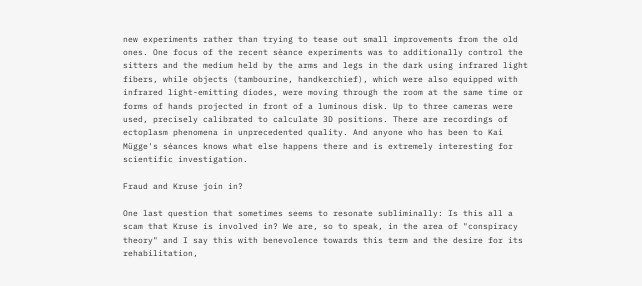new experiments rather than trying to tease out small improvements from the old ones. One focus of the recent sèance experiments was to additionally control the sitters and the medium held by the arms and legs in the dark using infrared light fibers, while objects (tambourine, handkerchief), which were also equipped with infrared light-emitting diodes, were moving through the room at the same time or forms of hands projected in front of a luminous disk. Up to three cameras were used, precisely calibrated to calculate 3D positions. There are recordings of ectoplasm phenomena in unprecedented quality. And anyone who has been to Kai Mügge's séances knows what else happens there and is extremely interesting for scientific investigation.

Fraud and Kruse join in?

One last question that sometimes seems to resonate subliminally: Is this all a scam that Kruse is involved in? We are, so to speak, in the area of "conspiracy theory" and I say this with benevolence towards this term and the desire for its rehabilitation,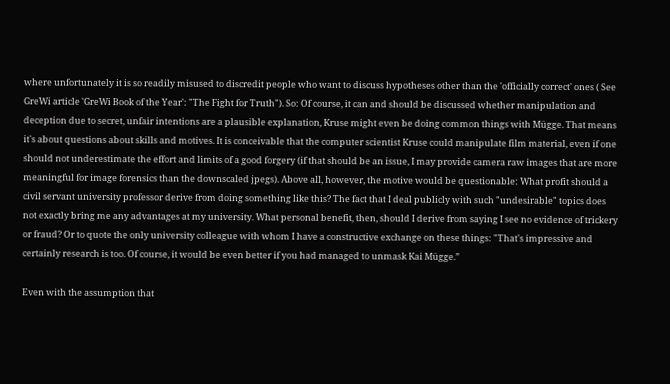where unfortunately it is so readily misused to discredit people who want to discuss hypotheses other than the 'officially correct' ones ( See GreWi article 'GreWi Book of the Year': "The Fight for Truth"). So: Of course, it can and should be discussed whether manipulation and deception due to secret, unfair intentions are a plausible explanation, Kruse might even be doing common things with Mügge. That means it's about questions about skills and motives. It is conceivable that the computer scientist Kruse could manipulate film material, even if one should not underestimate the effort and limits of a good forgery (if that should be an issue, I may provide camera raw images that are more meaningful for image forensics than the downscaled jpegs). Above all, however, the motive would be questionable: What profit should a civil servant university professor derive from doing something like this? The fact that I deal publicly with such "undesirable" topics does not exactly bring me any advantages at my university. What personal benefit, then, should I derive from saying I see no evidence of trickery or fraud? Or to quote the only university colleague with whom I have a constructive exchange on these things: "That's impressive and certainly research is too. Of course, it would be even better if you had managed to unmask Kai Mügge.”

Even with the assumption that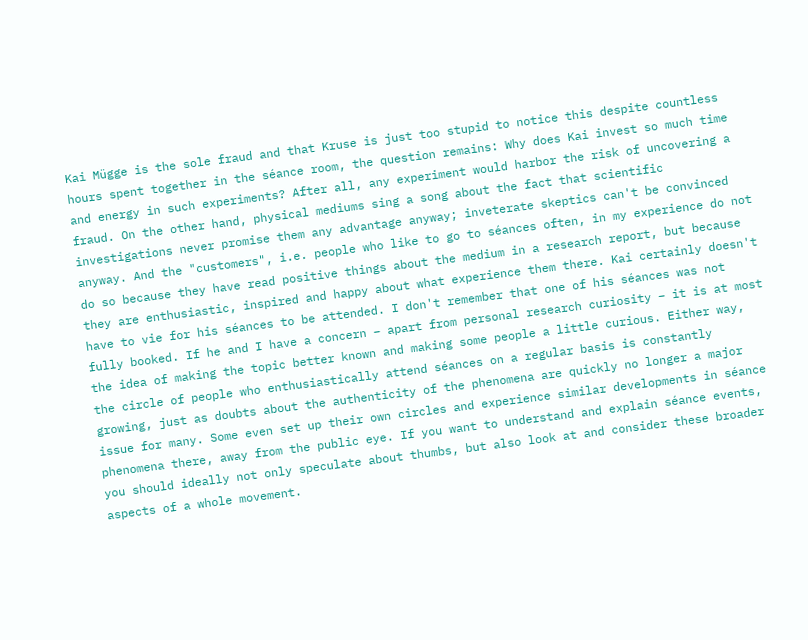Kai Mügge is the sole fraud and that Kruse is just too stupid to notice this despite countless hours spent together in the séance room, the question remains: Why does Kai invest so much time and energy in such experiments? After all, any experiment would harbor the risk of uncovering a fraud. On the other hand, physical mediums sing a song about the fact that scientific investigations never promise them any advantage anyway; inveterate skeptics can't be convinced anyway. And the "customers", i.e. people who like to go to séances often, in my experience do not do so because they have read positive things about the medium in a research report, but because they are enthusiastic, inspired and happy about what experience them there. Kai certainly doesn't have to vie for his séances to be attended. I don't remember that one of his séances was not fully booked. If he and I have a concern – apart from personal research curiosity – it is at most the idea of making the topic better known and making some people a little curious. Either way, the circle of people who enthusiastically attend séances on a regular basis is constantly growing, just as doubts about the authenticity of the phenomena are quickly no longer a major issue for many. Some even set up their own circles and experience similar developments in séance phenomena there, away from the public eye. If you want to understand and explain séance events, you should ideally not only speculate about thumbs, but also look at and consider these broader aspects of a whole movement.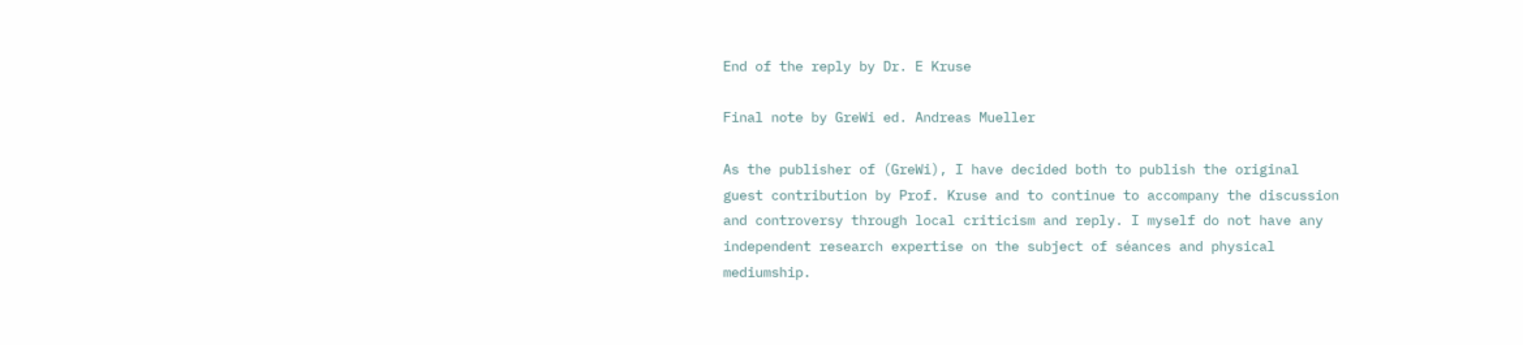End of the reply by Dr. E Kruse

Final note by GreWi ed. Andreas Mueller

As the publisher of (GreWi), I have decided both to publish the original guest contribution by Prof. Kruse and to continue to accompany the discussion and controversy through local criticism and reply. I myself do not have any independent research expertise on the subject of séances and physical mediumship.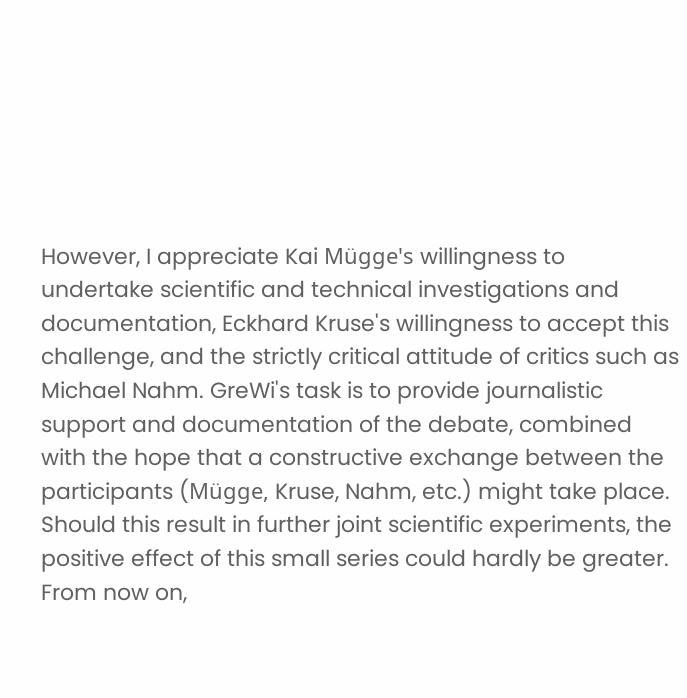However, I appreciate Kai Mügge's willingness to undertake scientific and technical investigations and documentation, Eckhard Kruse's willingness to accept this challenge, and the strictly critical attitude of critics such as Michael Nahm. GreWi's task is to provide journalistic support and documentation of the debate, combined with the hope that a constructive exchange between the participants (Mügge, Kruse, Nahm, etc.) might take place. Should this result in further joint scientific experiments, the positive effect of this small series could hardly be greater. From now on,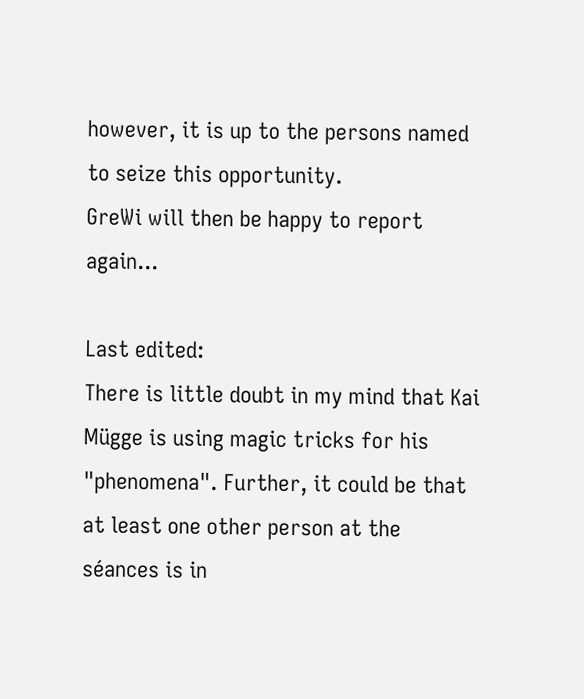however, it is up to the persons named to seize this opportunity.
GreWi will then be happy to report again...

Last edited:
There is little doubt in my mind that Kai Mügge is using magic tricks for his "phenomena". Further, it could be that at least one other person at the séances is in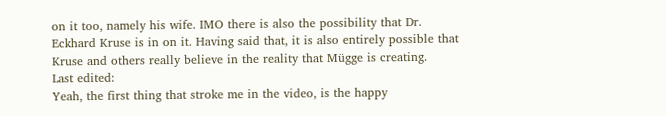on it too, namely his wife. IMO there is also the possibility that Dr. Eckhard Kruse is in on it. Having said that, it is also entirely possible that Kruse and others really believe in the reality that Mügge is creating.
Last edited:
Yeah, the first thing that stroke me in the video, is the happy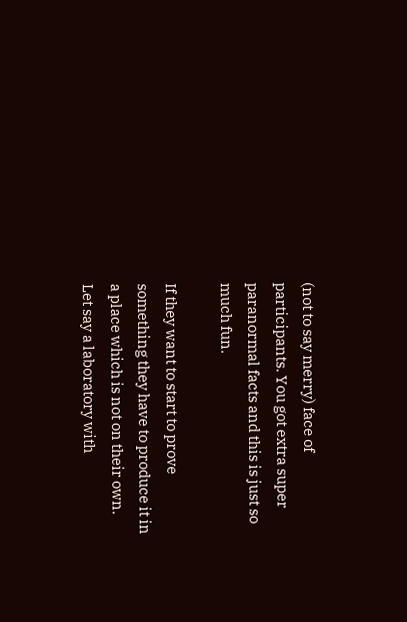(not to say merry) face of participants. You got extra super paranormal facts and this is just so much fun.

If they want to start to prove something they have to produce it in a place which is not on their own. Let say a laboratory with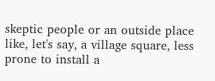skeptic people or an outside place like, let's say, a village square, less prone to install a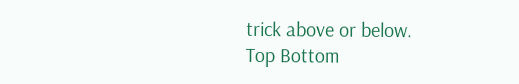trick above or below.
Top Bottom